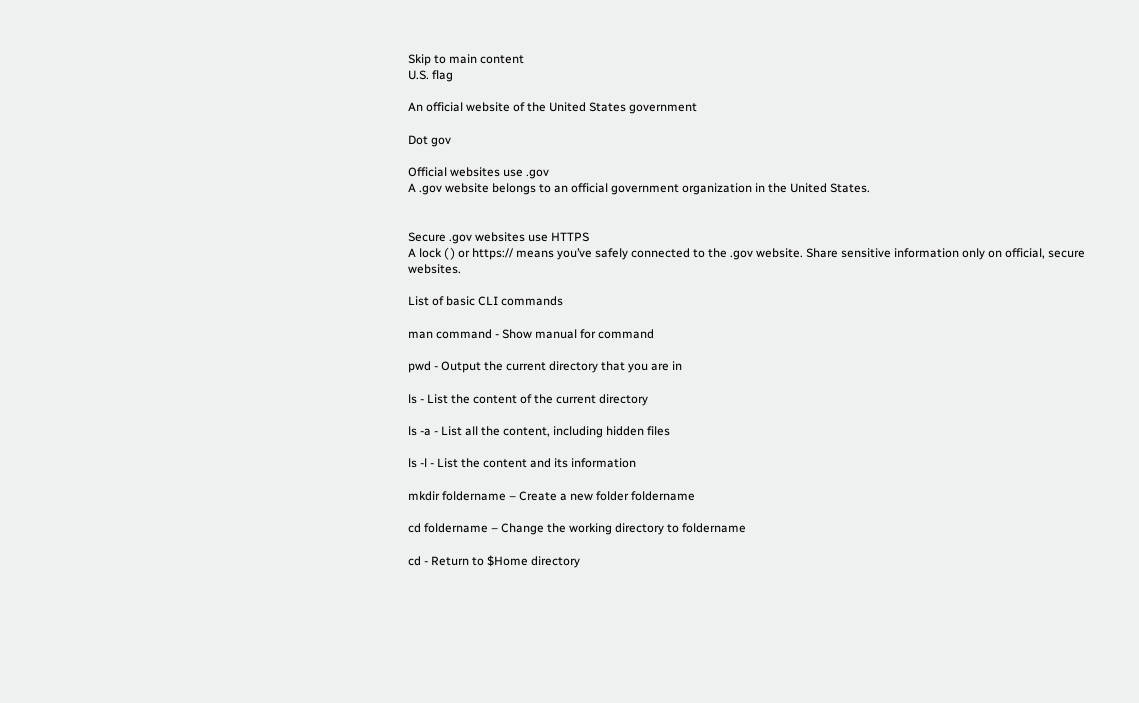Skip to main content
U.S. flag

An official website of the United States government

Dot gov

Official websites use .gov
A .gov website belongs to an official government organization in the United States.


Secure .gov websites use HTTPS
A lock ( ) or https:// means you’ve safely connected to the .gov website. Share sensitive information only on official, secure websites.

List of basic CLI commands

man command - Show manual for command

pwd - Output the current directory that you are in

ls - List the content of the current directory

ls -a - List all the content, including hidden files

ls -l - List the content and its information

mkdir foldername – Create a new folder foldername

cd foldername – Change the working directory to foldername

cd - Return to $Home directory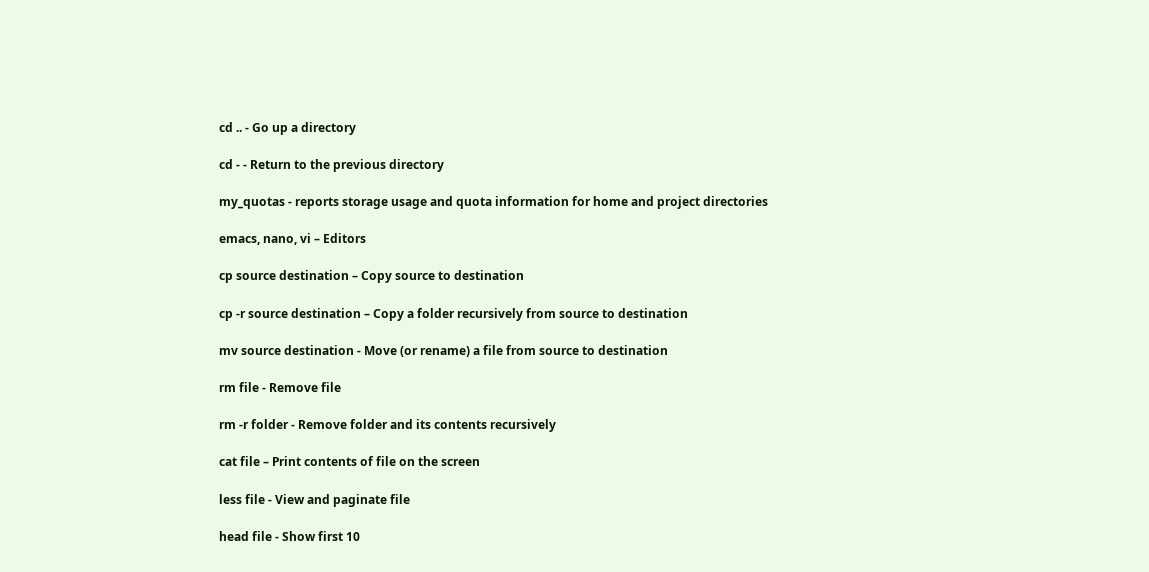cd .. - Go up a directory

cd - - Return to the previous directory

my_quotas - reports storage usage and quota information for home and project directories

emacs, nano, vi – Editors

cp source destination – Copy source to destination

cp -r source destination – Copy a folder recursively from source to destination

mv source destination - Move (or rename) a file from source to destination

rm file - Remove file

rm -r folder - Remove folder and its contents recursively

cat file – Print contents of file on the screen

less file - View and paginate file

head file - Show first 10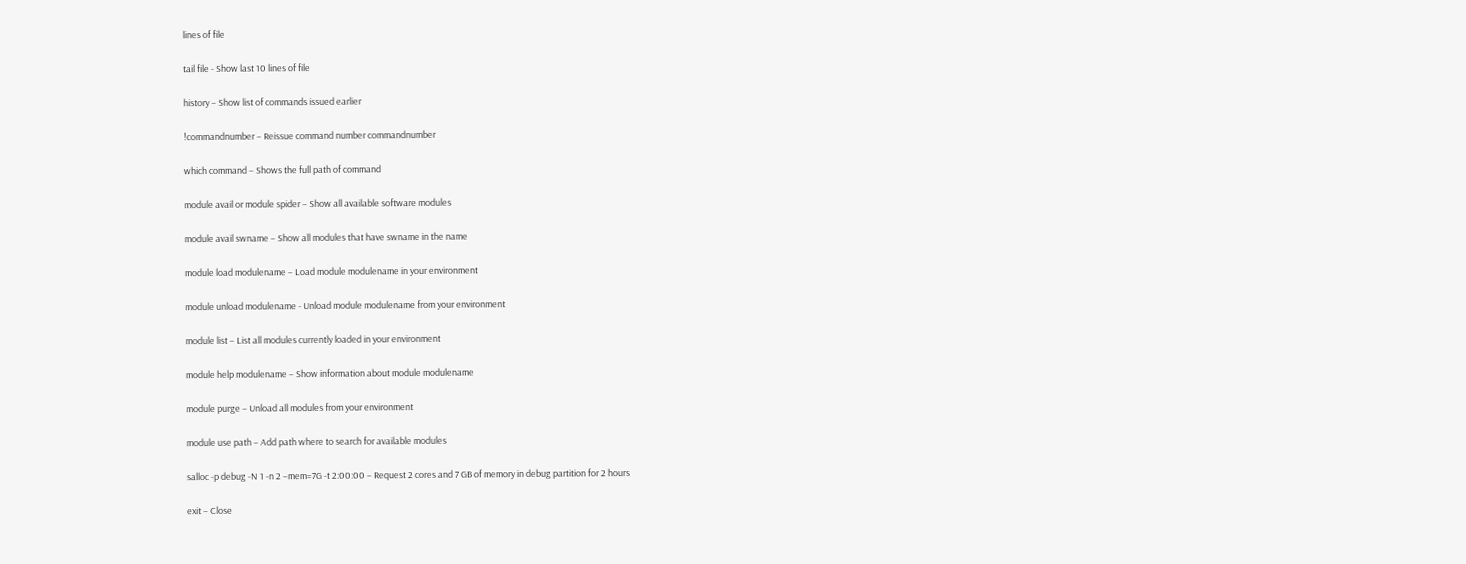lines of file

tail file - Show last 10 lines of file

history – Show list of commands issued earlier

!commandnumber – Reissue command number commandnumber

which command – Shows the full path of command

module avail or module spider – Show all available software modules

module avail swname – Show all modules that have swname in the name

module load modulename – Load module modulename in your environment

module unload modulename - Unload module modulename from your environment

module list – List all modules currently loaded in your environment

module help modulename – Show information about module modulename

module purge – Unload all modules from your environment

module use path – Add path where to search for available modules

salloc -p debug -N 1 -n 2 –mem=7G -t 2:00:00 – Request 2 cores and 7 GB of memory in debug partition for 2 hours

exit – Close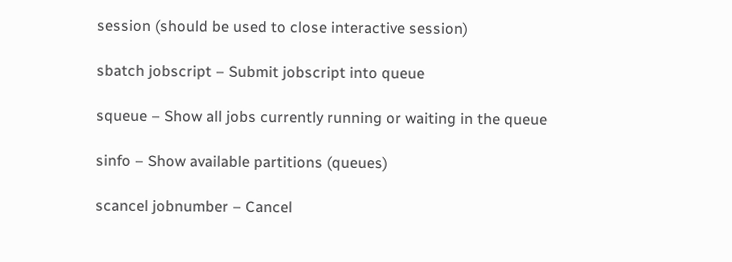session (should be used to close interactive session)

sbatch jobscript – Submit jobscript into queue

squeue – Show all jobs currently running or waiting in the queue

sinfo – Show available partitions (queues)

scancel jobnumber – Cancel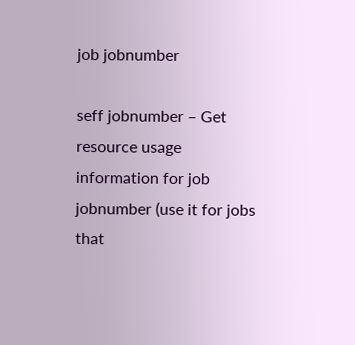job jobnumber

seff jobnumber – Get resource usage information for job jobnumber (use it for jobs that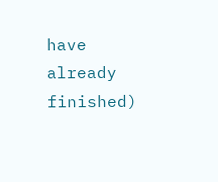have already finished)